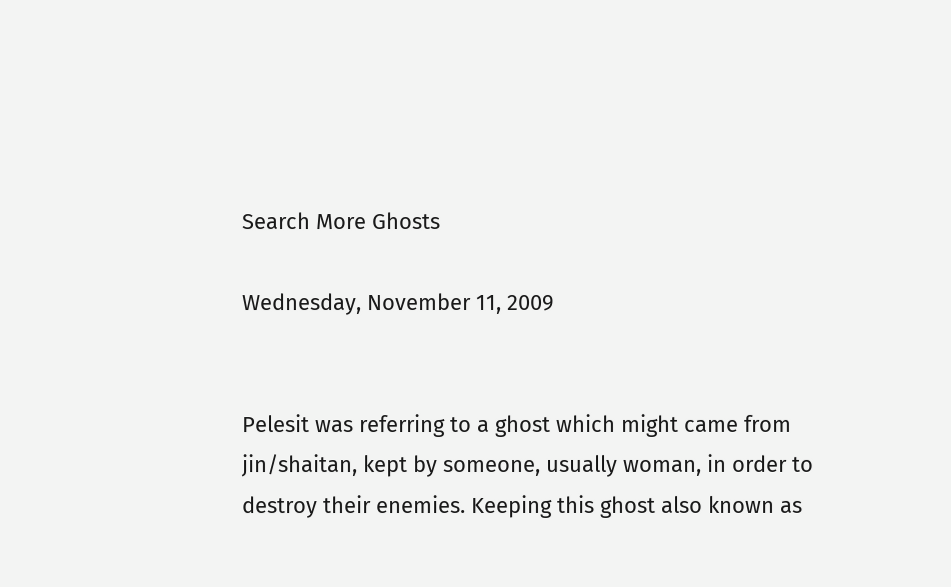Search More Ghosts

Wednesday, November 11, 2009


Pelesit was referring to a ghost which might came from jin/shaitan, kept by someone, usually woman, in order to destroy their enemies. Keeping this ghost also known as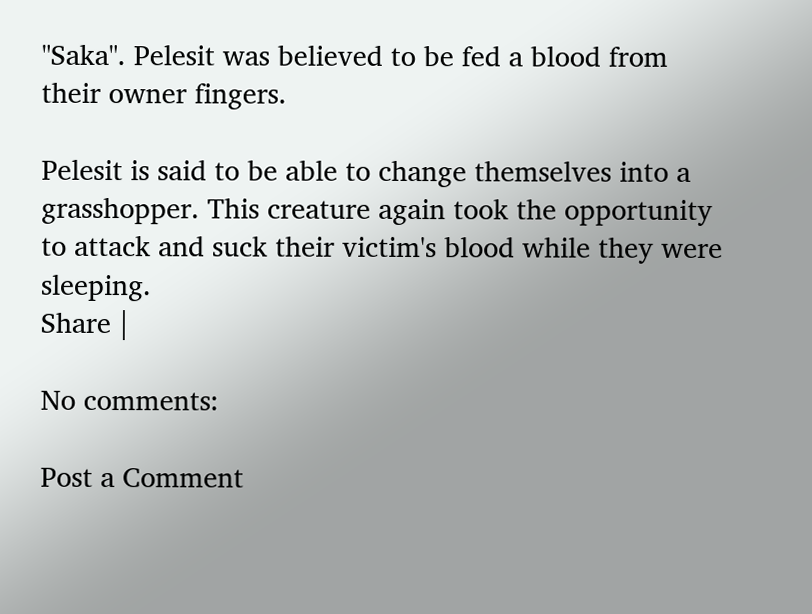"Saka". Pelesit was believed to be fed a blood from their owner fingers.

Pelesit is said to be able to change themselves into a grasshopper. This creature again took the opportunity to attack and suck their victim's blood while they were sleeping.
Share |

No comments:

Post a Comment